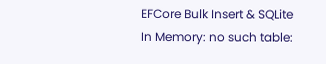EFCore Bulk Insert & SQLite In Memory: no such table: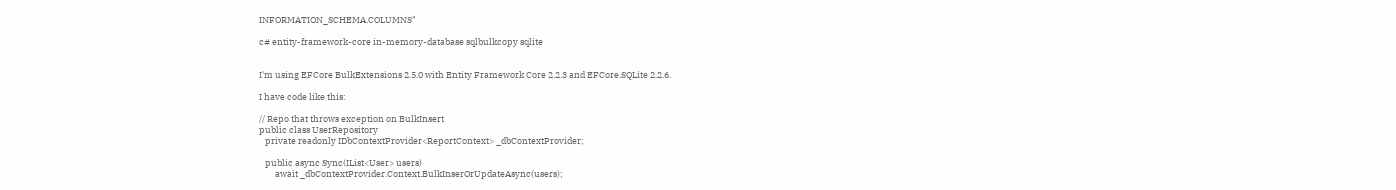INFORMATION_SCHEMA.COLUMNS"

c# entity-framework-core in-memory-database sqlbulkcopy sqlite


I'm using EFCore BulkExtensions 2.5.0 with Entity Framework Core 2.2.3 and EFCore.SQLite 2.2.6.

I have code like this:

// Repo that throws exception on BulkInsert
public class UserRepository
   private readonly IDbContextProvider<ReportContext> _dbContextProvider;

   public async Sync(IList<User> users)
        await _dbContextProvider.Context.BulkInserOrUpdateAsync(users);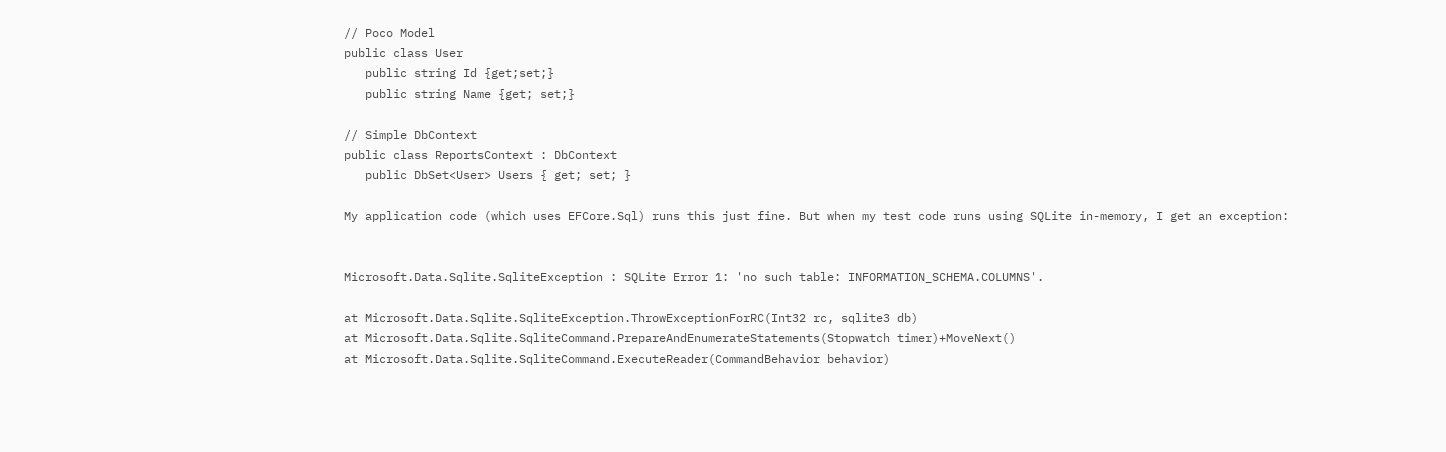// Poco Model
public class User
   public string Id {get;set;}
   public string Name {get; set;}

// Simple DbContext
public class ReportsContext : DbContext
   public DbSet<User> Users { get; set; }

My application code (which uses EFCore.Sql) runs this just fine. But when my test code runs using SQLite in-memory, I get an exception:


Microsoft.Data.Sqlite.SqliteException : SQLite Error 1: 'no such table: INFORMATION_SCHEMA.COLUMNS'.

at Microsoft.Data.Sqlite.SqliteException.ThrowExceptionForRC(Int32 rc, sqlite3 db)
at Microsoft.Data.Sqlite.SqliteCommand.PrepareAndEnumerateStatements(Stopwatch timer)+MoveNext()
at Microsoft.Data.Sqlite.SqliteCommand.ExecuteReader(CommandBehavior behavior)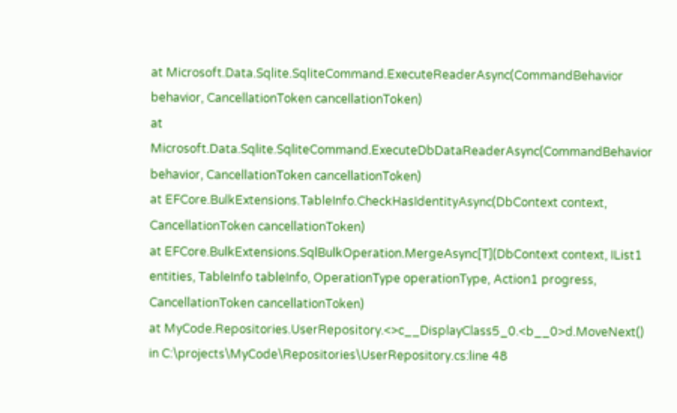at Microsoft.Data.Sqlite.SqliteCommand.ExecuteReaderAsync(CommandBehavior behavior, CancellationToken cancellationToken)
at Microsoft.Data.Sqlite.SqliteCommand.ExecuteDbDataReaderAsync(CommandBehavior behavior, CancellationToken cancellationToken)
at EFCore.BulkExtensions.TableInfo.CheckHasIdentityAsync(DbContext context, CancellationToken cancellationToken)
at EFCore.BulkExtensions.SqlBulkOperation.MergeAsync[T](DbContext context, IList1 entities, TableInfo tableInfo, OperationType operationType, Action1 progress, CancellationToken cancellationToken)
at MyCode.Repositories.UserRepository.<>c__DisplayClass5_0.<b__0>d.MoveNext() in C:\projects\MyCode\Repositories\UserRepository.cs:line 48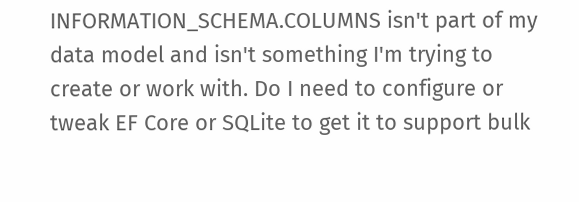INFORMATION_SCHEMA.COLUMNS isn't part of my data model and isn't something I'm trying to create or work with. Do I need to configure or tweak EF Core or SQLite to get it to support bulk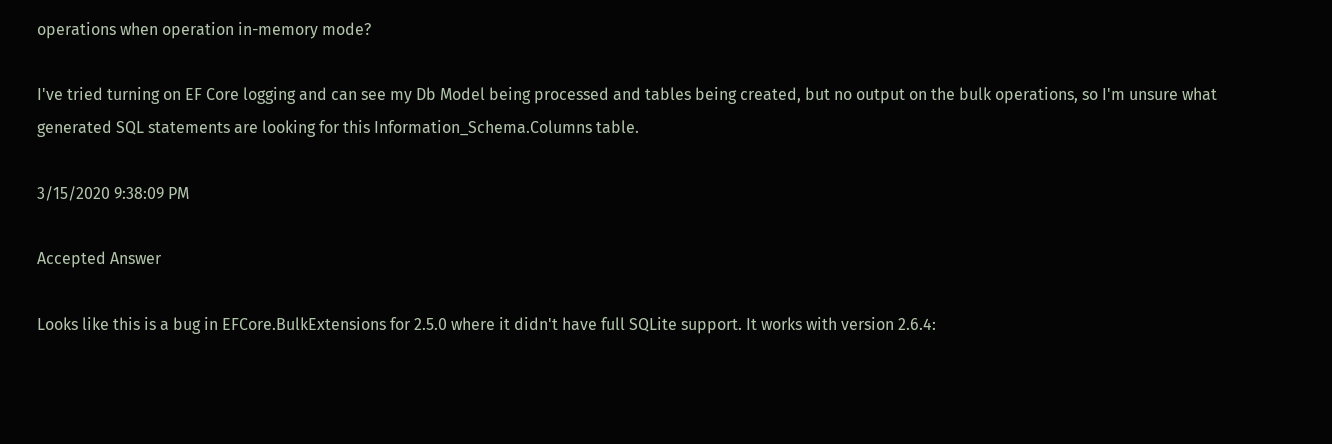operations when operation in-memory mode?

I've tried turning on EF Core logging and can see my Db Model being processed and tables being created, but no output on the bulk operations, so I'm unsure what generated SQL statements are looking for this Information_Schema.Columns table.

3/15/2020 9:38:09 PM

Accepted Answer

Looks like this is a bug in EFCore.BulkExtensions for 2.5.0 where it didn't have full SQLite support. It works with version 2.6.4: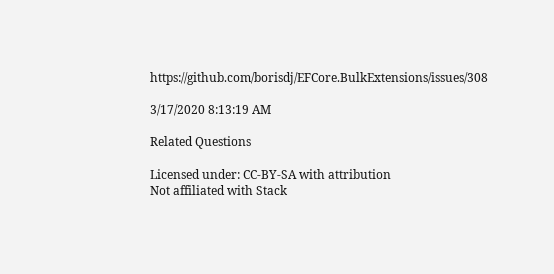https://github.com/borisdj/EFCore.BulkExtensions/issues/308

3/17/2020 8:13:19 AM

Related Questions

Licensed under: CC-BY-SA with attribution
Not affiliated with Stack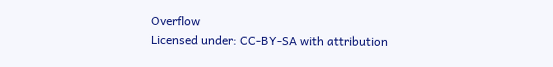Overflow
Licensed under: CC-BY-SA with attribution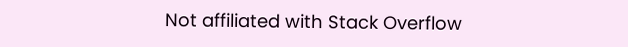Not affiliated with Stack Overflow